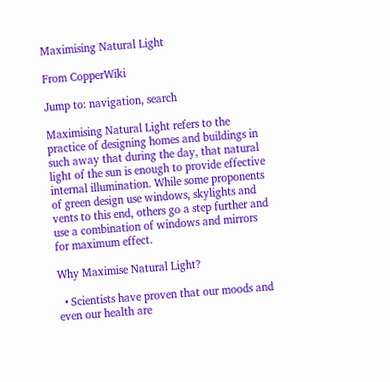Maximising Natural Light

From CopperWiki

Jump to: navigation, search

Maximising Natural Light refers to the practice of designing homes and buildings in such away that during the day, that natural light of the sun is enough to provide effective internal illumination. While some proponents of green design use windows, skylights and vents to this end, others go a step further and use a combination of windows and mirrors for maximum effect.

Why Maximise Natural Light?

  • Scientists have proven that our moods and even our health are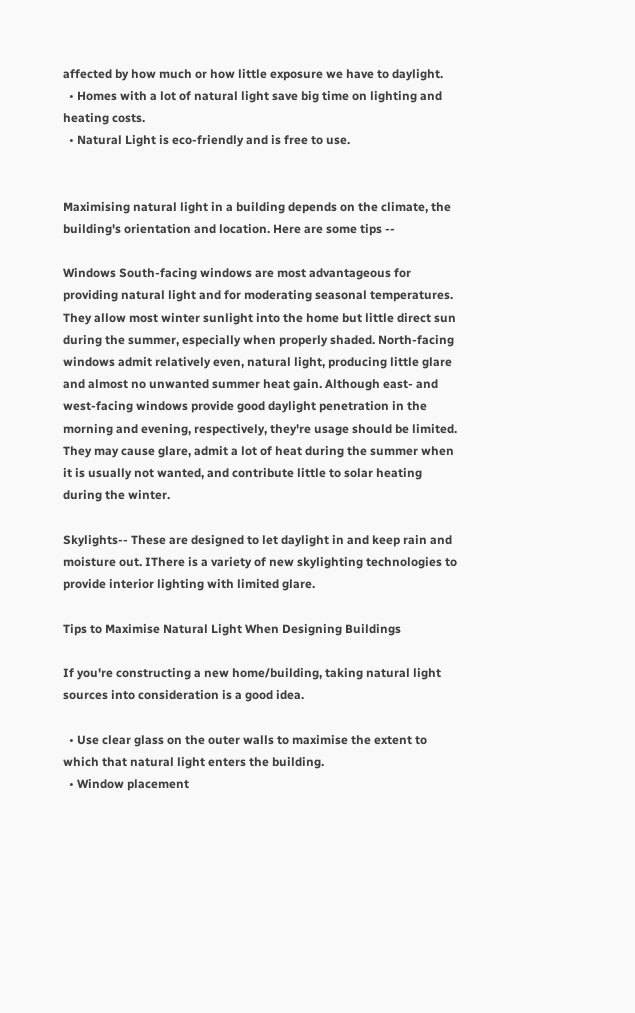affected by how much or how little exposure we have to daylight.
  • Homes with a lot of natural light save big time on lighting and heating costs.
  • Natural Light is eco-friendly and is free to use.


Maximising natural light in a building depends on the climate, the building's orientation and location. Here are some tips --

Windows South-facing windows are most advantageous for providing natural light and for moderating seasonal temperatures. They allow most winter sunlight into the home but little direct sun during the summer, especially when properly shaded. North-facing windows admit relatively even, natural light, producing little glare and almost no unwanted summer heat gain. Although east- and west-facing windows provide good daylight penetration in the morning and evening, respectively, they're usage should be limited. They may cause glare, admit a lot of heat during the summer when it is usually not wanted, and contribute little to solar heating during the winter.

Skylights-- These are designed to let daylight in and keep rain and moisture out. IThere is a variety of new skylighting technologies to provide interior lighting with limited glare.

Tips to Maximise Natural Light When Designing Buildings

If you're constructing a new home/building, taking natural light sources into consideration is a good idea.

  • Use clear glass on the outer walls to maximise the extent to which that natural light enters the building.
  • Window placement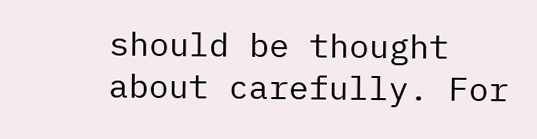should be thought about carefully. For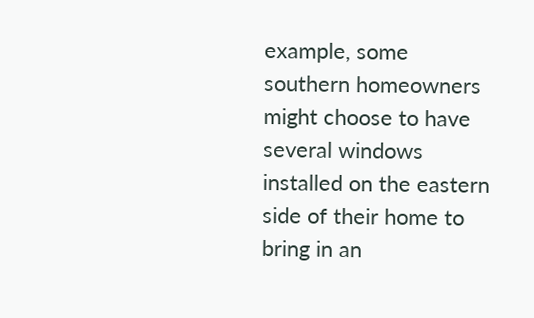example, some southern homeowners might choose to have several windows installed on the eastern side of their home to bring in an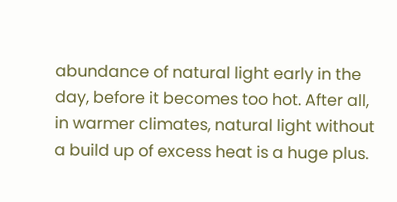abundance of natural light early in the day, before it becomes too hot. After all, in warmer climates, natural light without a build up of excess heat is a huge plus.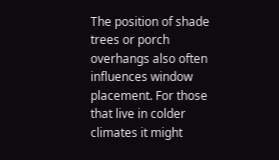The position of shade trees or porch overhangs also often influences window placement. For those that live in colder climates it might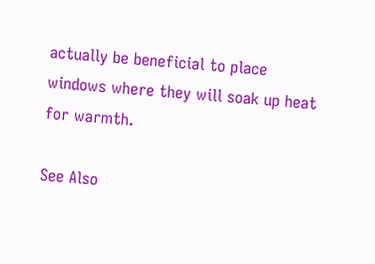actually be beneficial to place windows where they will soak up heat for warmth.

See Also